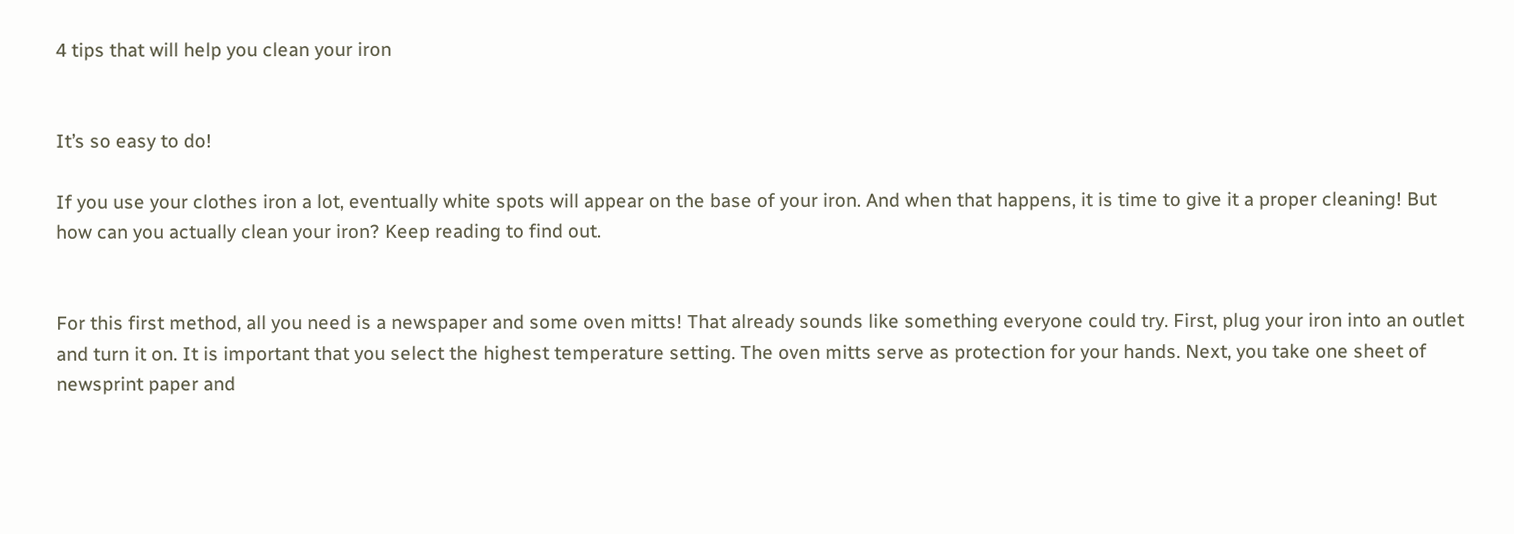4 tips that will help you clean your iron


It’s so easy to do!

If you use your clothes iron a lot, eventually white spots will appear on the base of your iron. And when that happens, it is time to give it a proper cleaning! But how can you actually clean your iron? Keep reading to find out.


For this first method, all you need is a newspaper and some oven mitts! That already sounds like something everyone could try. First, plug your iron into an outlet and turn it on. It is important that you select the highest temperature setting. The oven mitts serve as protection for your hands. Next, you take one sheet of newsprint paper and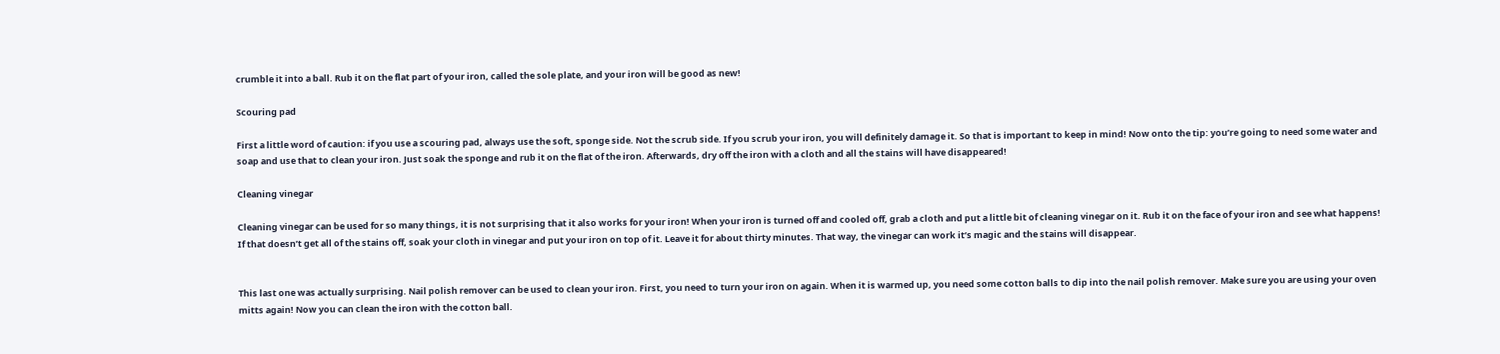crumble it into a ball. Rub it on the flat part of your iron, called the sole plate, and your iron will be good as new!

Scouring pad

First a little word of caution: if you use a scouring pad, always use the soft, sponge side. Not the scrub side. If you scrub your iron, you will definitely damage it. So that is important to keep in mind! Now onto the tip: you’re going to need some water and soap and use that to clean your iron. Just soak the sponge and rub it on the flat of the iron. Afterwards, dry off the iron with a cloth and all the stains will have disappeared!

Cleaning vinegar

Cleaning vinegar can be used for so many things, it is not surprising that it also works for your iron! When your iron is turned off and cooled off, grab a cloth and put a little bit of cleaning vinegar on it. Rub it on the face of your iron and see what happens! If that doesn’t get all of the stains off, soak your cloth in vinegar and put your iron on top of it. Leave it for about thirty minutes. That way, the vinegar can work it’s magic and the stains will disappear.


This last one was actually surprising. Nail polish remover can be used to clean your iron. First, you need to turn your iron on again. When it is warmed up, you need some cotton balls to dip into the nail polish remover. Make sure you are using your oven mitts again! Now you can clean the iron with the cotton ball.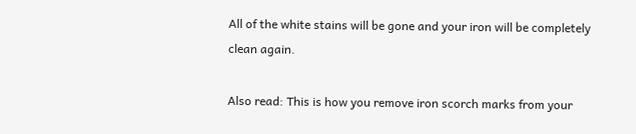All of the white stains will be gone and your iron will be completely clean again.

Also read: This is how you remove iron scorch marks from your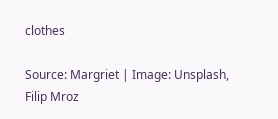clothes

Source: Margriet | Image: Unsplash, Filip Mroz